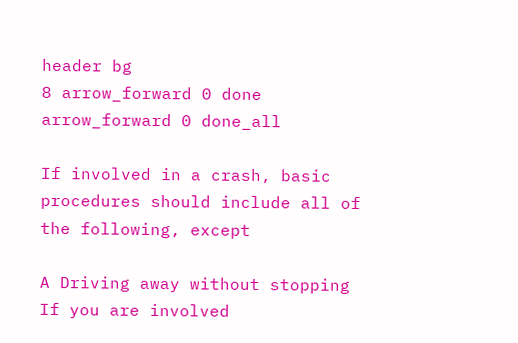header bg
8 arrow_forward 0 done arrow_forward 0 done_all

If involved in a crash, basic procedures should include all of the following, except

A Driving away without stopping
If you are involved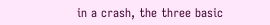in a crash, the three basic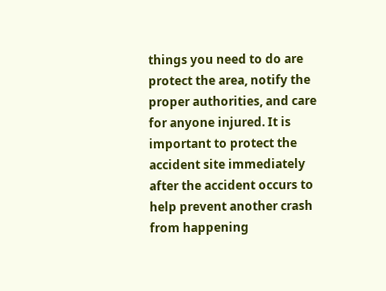things you need to do are protect the area, notify the proper authorities, and care for anyone injured. It is important to protect the accident site immediately after the accident occurs to help prevent another crash from happening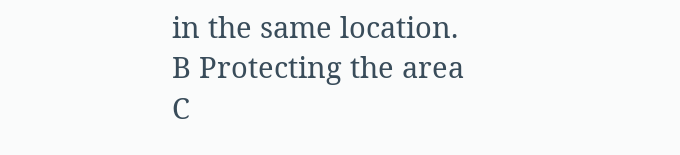in the same location.
B Protecting the area
C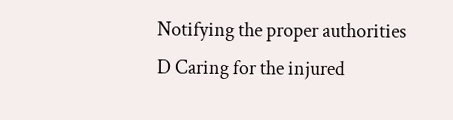Notifying the proper authorities
D Caring for the injured